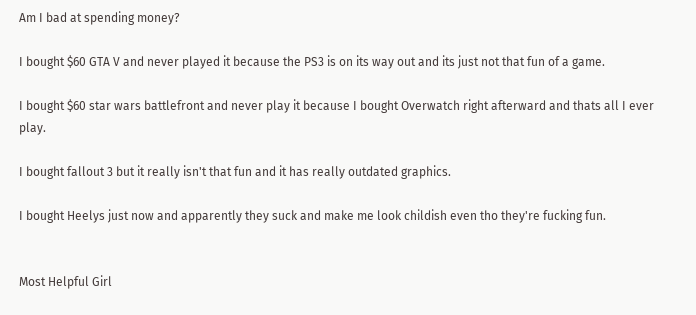Am I bad at spending money?

I bought $60 GTA V and never played it because the PS3 is on its way out and its just not that fun of a game.

I bought $60 star wars battlefront and never play it because I bought Overwatch right afterward and thats all I ever play.

I bought fallout 3 but it really isn't that fun and it has really outdated graphics.

I bought Heelys just now and apparently they suck and make me look childish even tho they're fucking fun.


Most Helpful Girl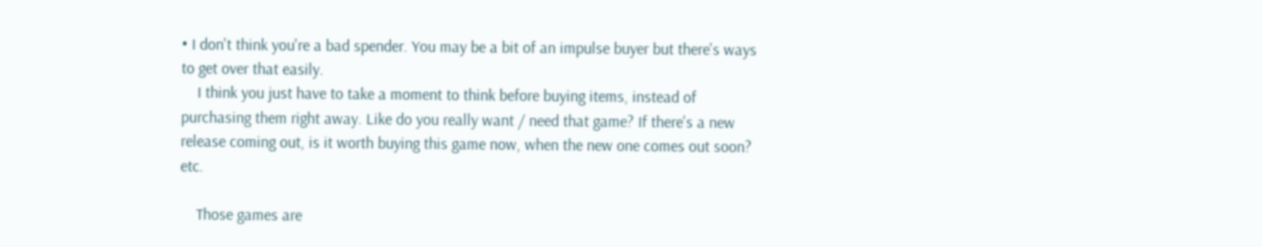• I don't think you're a bad spender. You may be a bit of an impulse buyer but there's ways to get over that easily.
    I think you just have to take a moment to think before buying items, instead of purchasing them right away. Like do you really want / need that game? If there's a new release coming out, is it worth buying this game now, when the new one comes out soon? etc.

    Those games are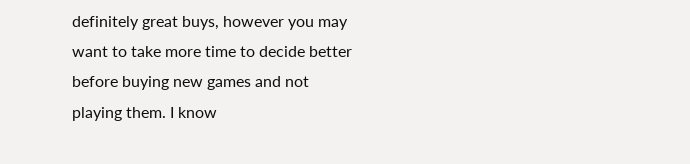definitely great buys, however you may want to take more time to decide better before buying new games and not playing them. I know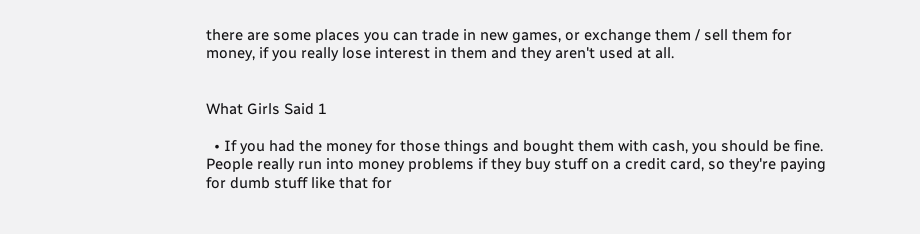there are some places you can trade in new games, or exchange them / sell them for money, if you really lose interest in them and they aren't used at all.


What Girls Said 1

  • If you had the money for those things and bought them with cash, you should be fine. People really run into money problems if they buy stuff on a credit card, so they're paying for dumb stuff like that for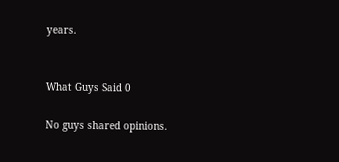years.


What Guys Said 0

No guys shared opinions.